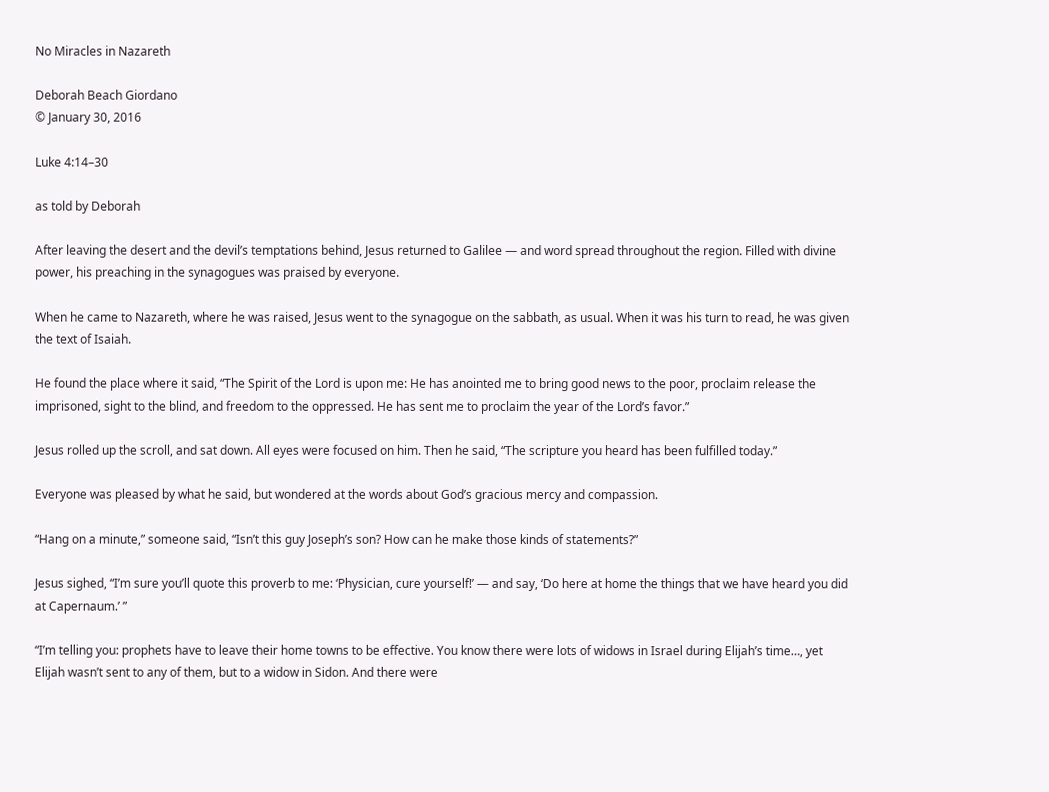No Miracles in Nazareth

Deborah Beach Giordano
© January 30, 2016

Luke 4:14–30

as told by Deborah

After leaving the desert and the devil’s temptations behind, Jesus returned to Galilee — and word spread throughout the region. Filled with divine power, his preaching in the synagogues was praised by everyone.

When he came to Nazareth, where he was raised, Jesus went to the synagogue on the sabbath, as usual. When it was his turn to read, he was given the text of Isaiah.

He found the place where it said, “The Spirit of the Lord is upon me: He has anointed me to bring good news to the poor, proclaim release the imprisoned, sight to the blind, and freedom to the oppressed. He has sent me to proclaim the year of the Lord’s favor.”

Jesus rolled up the scroll, and sat down. All eyes were focused on him. Then he said, “The scripture you heard has been fulfilled today.”

Everyone was pleased by what he said, but wondered at the words about God’s gracious mercy and compassion.

“Hang on a minute,” someone said, “Isn’t this guy Joseph’s son? How can he make those kinds of statements?”

Jesus sighed, “I’m sure you’ll quote this proverb to me: ‘Physician, cure yourself!’ — and say, ‘Do here at home the things that we have heard you did at Capernaum.’ ”

“I’m telling you: prophets have to leave their home towns to be effective. You know there were lots of widows in Israel during Elijah’s time…, yet Elijah wasn’t sent to any of them, but to a widow in Sidon. And there were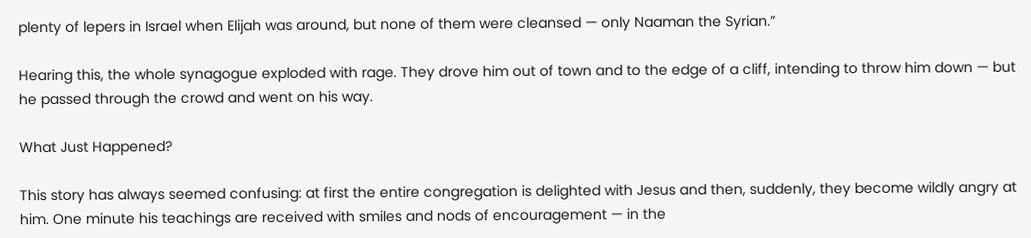plenty of lepers in Israel when Elijah was around, but none of them were cleansed — only Naaman the Syrian.”

Hearing this, the whole synagogue exploded with rage. They drove him out of town and to the edge of a cliff, intending to throw him down — but he passed through the crowd and went on his way.

What Just Happened?

This story has always seemed confusing: at first the entire congregation is delighted with Jesus and then, suddenly, they become wildly angry at him. One minute his teachings are received with smiles and nods of encouragement — in the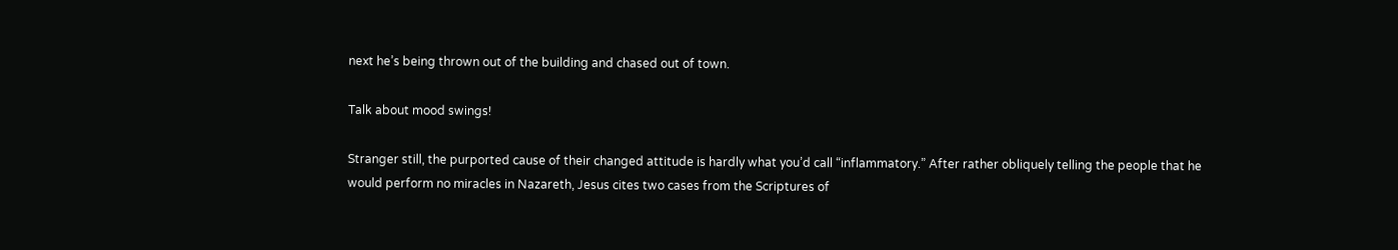next he’s being thrown out of the building and chased out of town.

Talk about mood swings!

Stranger still, the purported cause of their changed attitude is hardly what you’d call “inflammatory.” After rather obliquely telling the people that he would perform no miracles in Nazareth, Jesus cites two cases from the Scriptures of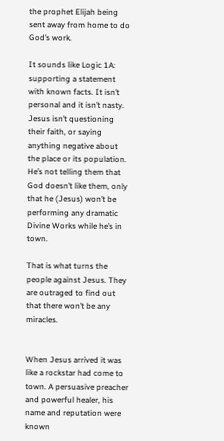the prophet Elijah being sent away from home to do God’s work.

It sounds like Logic 1A: supporting a statement with known facts. It isn’t personal and it isn’t nasty. Jesus isn’t questioning their faith, or saying anything negative about the place or its population. He’s not telling them that God doesn’t like them, only that he (Jesus) won’t be performing any dramatic Divine Works while he’s in town.

That is what turns the people against Jesus. They are outraged to find out that there won’t be any miracles.


When Jesus arrived it was like a rockstar had come to town. A persuasive preacher and powerful healer, his name and reputation were known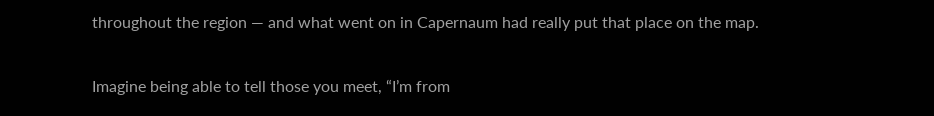throughout the region — and what went on in Capernaum had really put that place on the map.

Imagine being able to tell those you meet, “I’m from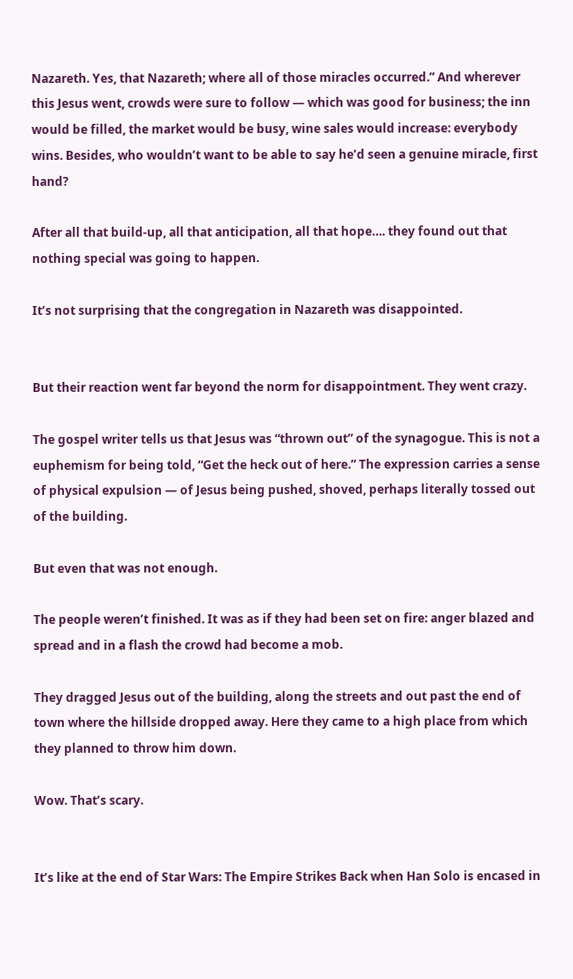Nazareth. Yes, that Nazareth; where all of those miracles occurred.” And wherever this Jesus went, crowds were sure to follow — which was good for business; the inn would be filled, the market would be busy, wine sales would increase: everybody wins. Besides, who wouldn’t want to be able to say he’d seen a genuine miracle, first hand?

After all that build-up, all that anticipation, all that hope…. they found out that nothing special was going to happen.

It’s not surprising that the congregation in Nazareth was disappointed.


But their reaction went far beyond the norm for disappointment. They went crazy.

The gospel writer tells us that Jesus was “thrown out” of the synagogue. This is not a euphemism for being told, “Get the heck out of here.” The expression carries a sense of physical expulsion — of Jesus being pushed, shoved, perhaps literally tossed out of the building.

But even that was not enough.

The people weren’t finished. It was as if they had been set on fire: anger blazed and spread and in a flash the crowd had become a mob.

They dragged Jesus out of the building, along the streets and out past the end of town where the hillside dropped away. Here they came to a high place from which they planned to throw him down.

Wow. That’s scary.


It’s like at the end of Star Wars: The Empire Strikes Back when Han Solo is encased in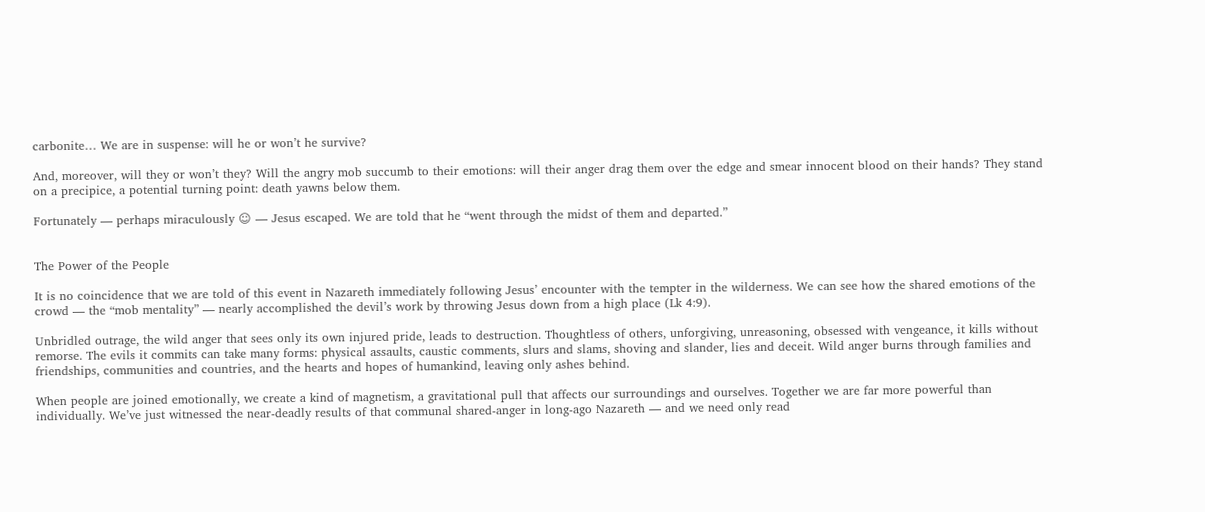carbonite… We are in suspense: will he or won’t he survive?

And, moreover, will they or won’t they? Will the angry mob succumb to their emotions: will their anger drag them over the edge and smear innocent blood on their hands? They stand on a precipice, a potential turning point: death yawns below them.

Fortunately — perhaps miraculously ☺ — Jesus escaped. We are told that he “went through the midst of them and departed.”


The Power of the People

It is no coincidence that we are told of this event in Nazareth immediately following Jesus’ encounter with the tempter in the wilderness. We can see how the shared emotions of the crowd — the “mob mentality” — nearly accomplished the devil’s work by throwing Jesus down from a high place (Lk 4:9).

Unbridled outrage, the wild anger that sees only its own injured pride, leads to destruction. Thoughtless of others, unforgiving, unreasoning, obsessed with vengeance, it kills without remorse. The evils it commits can take many forms: physical assaults, caustic comments, slurs and slams, shoving and slander, lies and deceit. Wild anger burns through families and friendships, communities and countries, and the hearts and hopes of humankind, leaving only ashes behind.

When people are joined emotionally, we create a kind of magnetism, a gravitational pull that affects our surroundings and ourselves. Together we are far more powerful than individually. We’ve just witnessed the near-deadly results of that communal shared-anger in long-ago Nazareth — and we need only read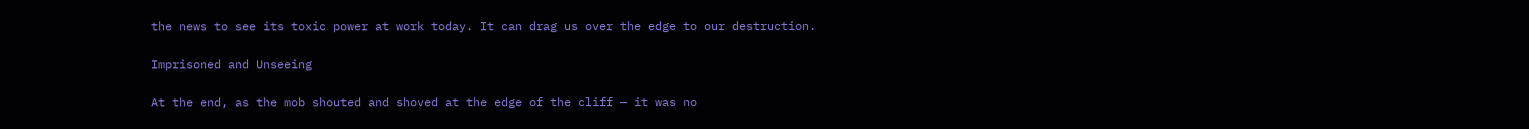the news to see its toxic power at work today. It can drag us over the edge to our destruction.

Imprisoned and Unseeing

At the end, as the mob shouted and shoved at the edge of the cliff — it was no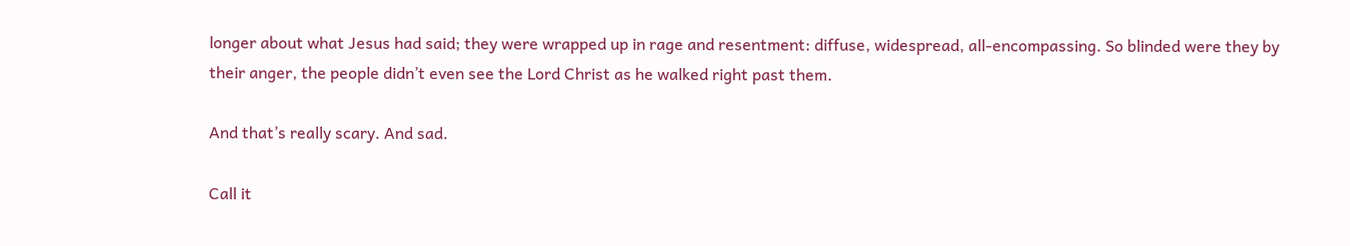longer about what Jesus had said; they were wrapped up in rage and resentment: diffuse, widespread, all-encompassing. So blinded were they by their anger, the people didn’t even see the Lord Christ as he walked right past them.

And that’s really scary. And sad.

Call it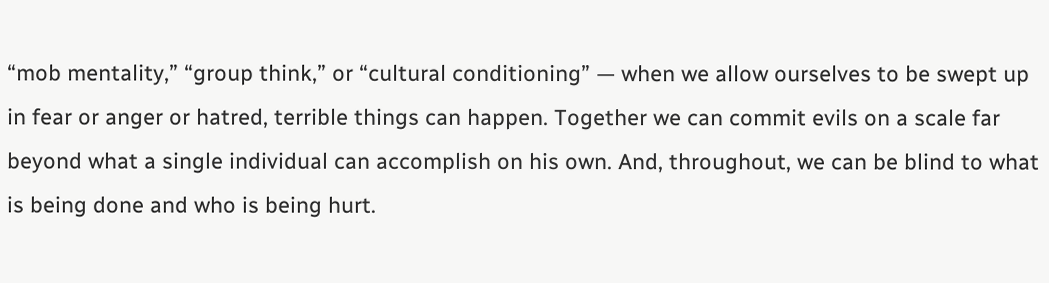“mob mentality,” “group think,” or “cultural conditioning” — when we allow ourselves to be swept up in fear or anger or hatred, terrible things can happen. Together we can commit evils on a scale far beyond what a single individual can accomplish on his own. And, throughout, we can be blind to what is being done and who is being hurt.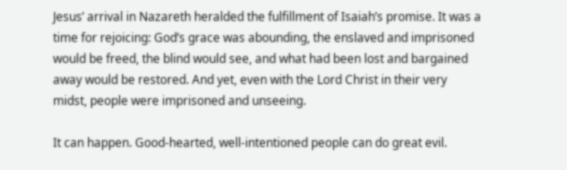Jesus’ arrival in Nazareth heralded the fulfillment of Isaiah’s promise. It was a time for rejoicing: God’s grace was abounding, the enslaved and imprisoned would be freed, the blind would see, and what had been lost and bargained away would be restored. And yet, even with the Lord Christ in their very midst, people were imprisoned and unseeing.

It can happen. Good-hearted, well-intentioned people can do great evil.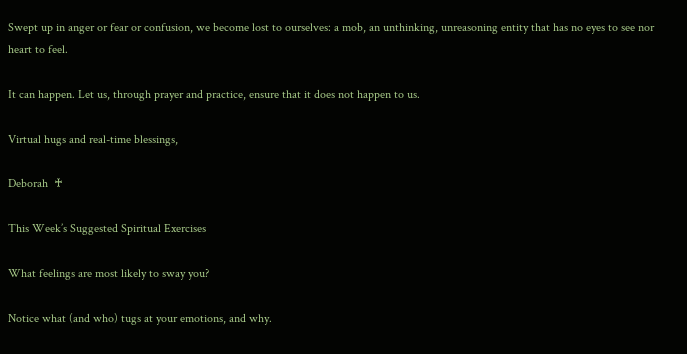Swept up in anger or fear or confusion, we become lost to ourselves: a mob, an unthinking, unreasoning entity that has no eyes to see nor heart to feel.

It can happen. Let us, through prayer and practice, ensure that it does not happen to us.

Virtual hugs and real-time blessings,

Deborah  ♰

This Week’s Suggested Spiritual Exercises

What feelings are most likely to sway you?

Notice what (and who) tugs at your emotions, and why.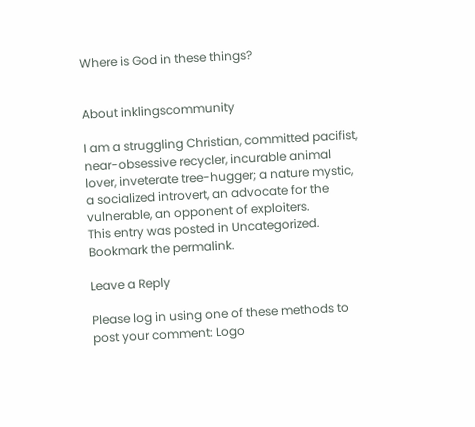Where is God in these things?


About inklingscommunity

I am a struggling Christian, committed pacifist, near-obsessive recycler, incurable animal lover, inveterate tree-hugger; a nature mystic, a socialized introvert, an advocate for the vulnerable, an opponent of exploiters.
This entry was posted in Uncategorized. Bookmark the permalink.

Leave a Reply

Please log in using one of these methods to post your comment: Logo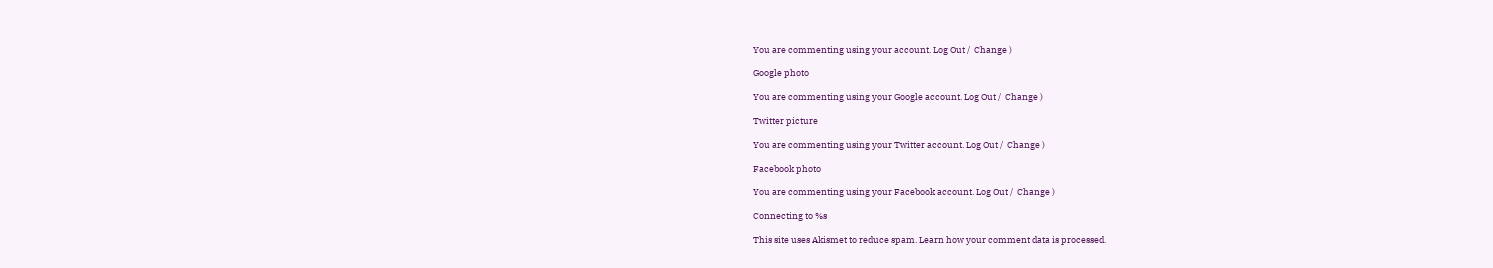You are commenting using your account. Log Out /  Change )

Google photo

You are commenting using your Google account. Log Out /  Change )

Twitter picture

You are commenting using your Twitter account. Log Out /  Change )

Facebook photo

You are commenting using your Facebook account. Log Out /  Change )

Connecting to %s

This site uses Akismet to reduce spam. Learn how your comment data is processed.